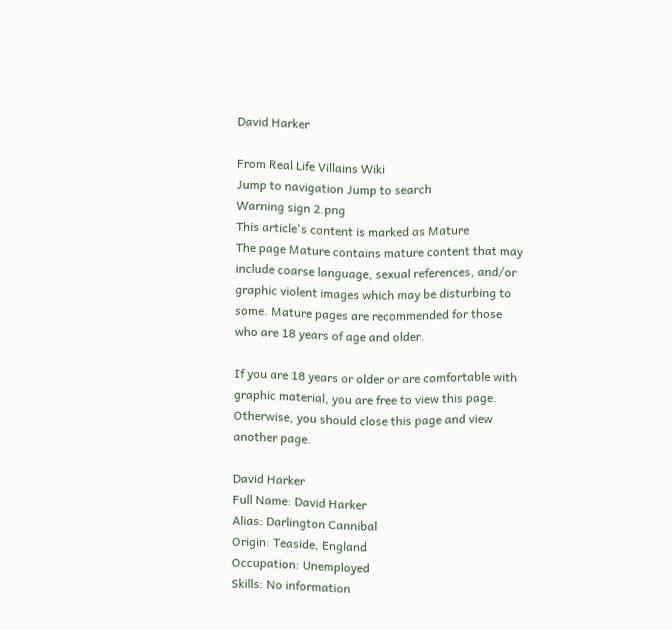David Harker

From Real Life Villains Wiki
Jump to navigation Jump to search
Warning sign 2.png
This article's content is marked as Mature
The page Mature contains mature content that may include coarse language, sexual references, and/or graphic violent images which may be disturbing to some. Mature pages are recommended for those who are 18 years of age and older.

If you are 18 years or older or are comfortable with graphic material, you are free to view this page. Otherwise, you should close this page and view another page.

David Harker
Full Name: David Harker
Alias: Darlington Cannibal
Origin: Teaside, England
Occupation: Unemployed
Skills: No information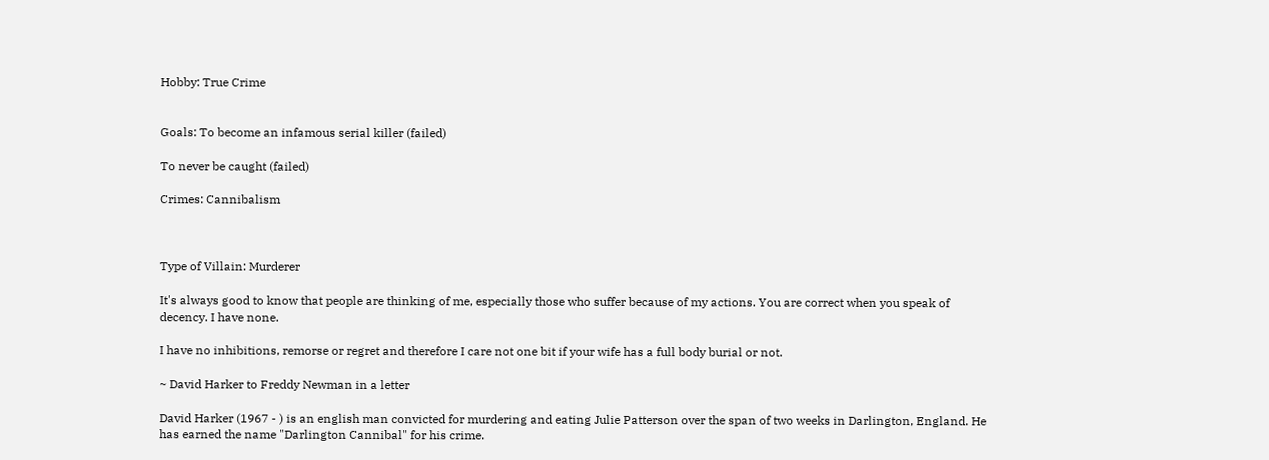Hobby: True Crime


Goals: To become an infamous serial killer (failed)

To never be caught (failed)

Crimes: Cannibalism



Type of Villain: Murderer

It's always good to know that people are thinking of me, especially those who suffer because of my actions. You are correct when you speak of decency. I have none.

I have no inhibitions, remorse or regret and therefore I care not one bit if your wife has a full body burial or not.

~ David Harker to Freddy Newman in a letter

David Harker (1967 - ) is an english man convicted for murdering and eating Julie Patterson over the span of two weeks in Darlington, England. He has earned the name "Darlington Cannibal" for his crime.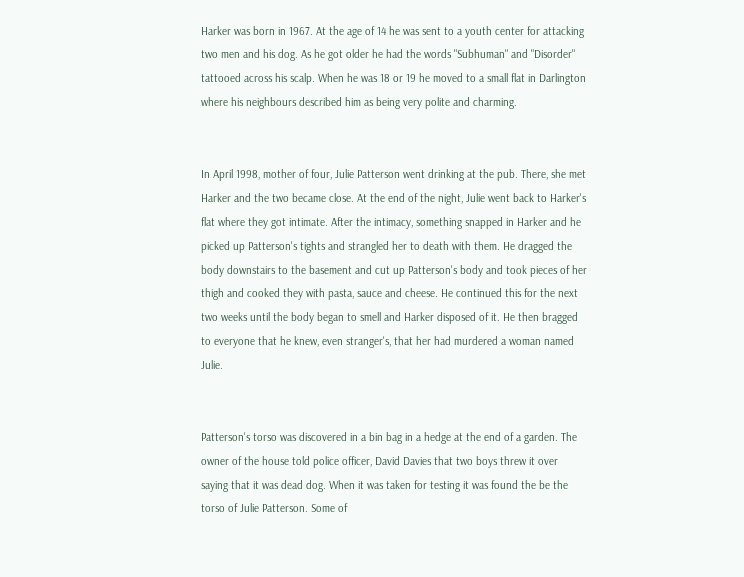Harker was born in 1967. At the age of 14 he was sent to a youth center for attacking two men and his dog. As he got older he had the words "Subhuman" and "Disorder" tattooed across his scalp. When he was 18 or 19 he moved to a small flat in Darlington where his neighbours described him as being very polite and charming.


In April 1998, mother of four, Julie Patterson went drinking at the pub. There, she met Harker and the two became close. At the end of the night, Julie went back to Harker's flat where they got intimate. After the intimacy, something snapped in Harker and he picked up Patterson's tights and strangled her to death with them. He dragged the body downstairs to the basement and cut up Patterson's body and took pieces of her thigh and cooked they with pasta, sauce and cheese. He continued this for the next two weeks until the body began to smell and Harker disposed of it. He then bragged to everyone that he knew, even stranger's, that her had murdered a woman named Julie.


Patterson's torso was discovered in a bin bag in a hedge at the end of a garden. The owner of the house told police officer, David Davies that two boys threw it over saying that it was dead dog. When it was taken for testing it was found the be the torso of Julie Patterson. Some of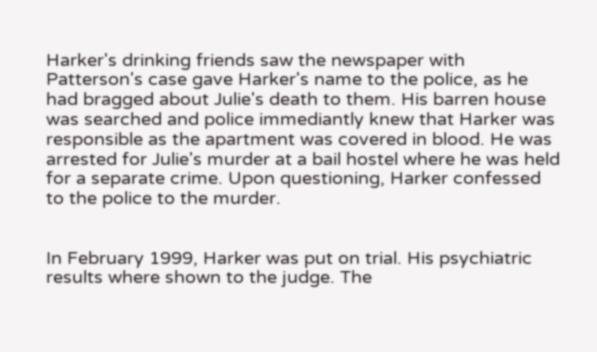Harker's drinking friends saw the newspaper with Patterson's case gave Harker's name to the police, as he had bragged about Julie's death to them. His barren house was searched and police immediantly knew that Harker was responsible as the apartment was covered in blood. He was arrested for Julie's murder at a bail hostel where he was held for a separate crime. Upon questioning, Harker confessed to the police to the murder.


In February 1999, Harker was put on trial. His psychiatric results where shown to the judge. The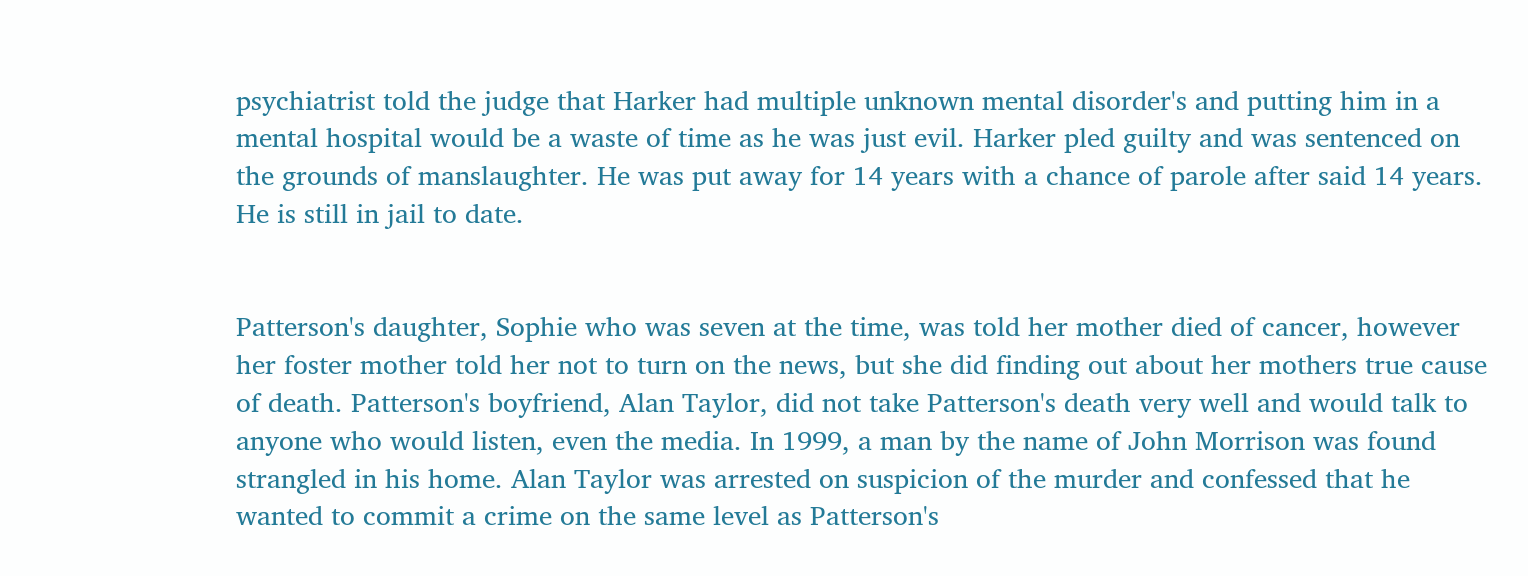psychiatrist told the judge that Harker had multiple unknown mental disorder's and putting him in a mental hospital would be a waste of time as he was just evil. Harker pled guilty and was sentenced on the grounds of manslaughter. He was put away for 14 years with a chance of parole after said 14 years. He is still in jail to date.


Patterson's daughter, Sophie who was seven at the time, was told her mother died of cancer, however her foster mother told her not to turn on the news, but she did finding out about her mothers true cause of death. Patterson's boyfriend, Alan Taylor, did not take Patterson's death very well and would talk to anyone who would listen, even the media. In 1999, a man by the name of John Morrison was found strangled in his home. Alan Taylor was arrested on suspicion of the murder and confessed that he wanted to commit a crime on the same level as Patterson's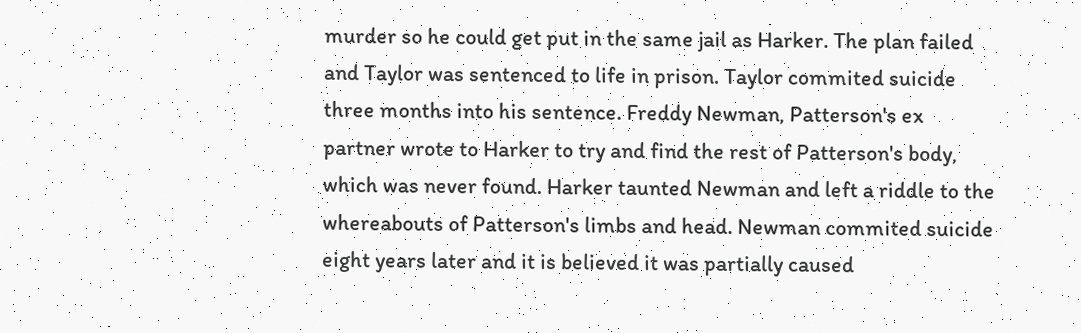murder so he could get put in the same jail as Harker. The plan failed and Taylor was sentenced to life in prison. Taylor commited suicide three months into his sentence. Freddy Newman, Patterson's ex partner wrote to Harker to try and find the rest of Patterson's body, which was never found. Harker taunted Newman and left a riddle to the whereabouts of Patterson's limbs and head. Newman commited suicide eight years later and it is believed it was partially caused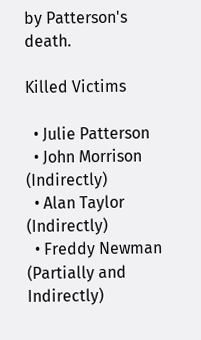by Patterson's death.

Killed Victims

  • Julie Patterson
  • John Morrison (Indirectly)
  • Alan Taylor (Indirectly)
  • Freddy Newman (Partially and Indirectly)